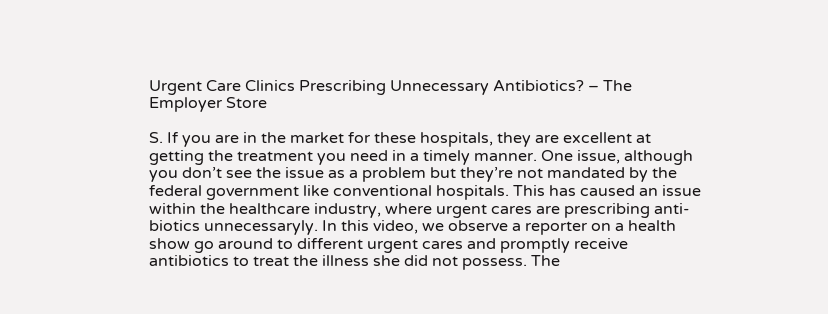Urgent Care Clinics Prescribing Unnecessary Antibiotics? – The Employer Store

S. If you are in the market for these hospitals, they are excellent at getting the treatment you need in a timely manner. One issue, although you don’t see the issue as a problem but they’re not mandated by the federal government like conventional hospitals. This has caused an issue within the healthcare industry, where urgent cares are prescribing anti-biotics unnecessaryly. In this video, we observe a reporter on a health show go around to different urgent cares and promptly receive antibiotics to treat the illness she did not possess. The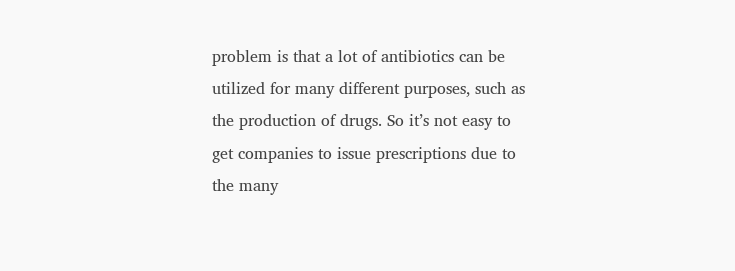problem is that a lot of antibiotics can be utilized for many different purposes, such as the production of drugs. So it’s not easy to get companies to issue prescriptions due to the many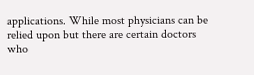applications. While most physicians can be relied upon but there are certain doctors who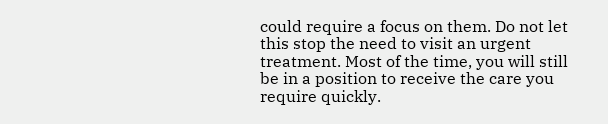could require a focus on them. Do not let this stop the need to visit an urgent treatment. Most of the time, you will still be in a position to receive the care you require quickly.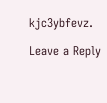kjc3ybfevz.

Leave a Reply